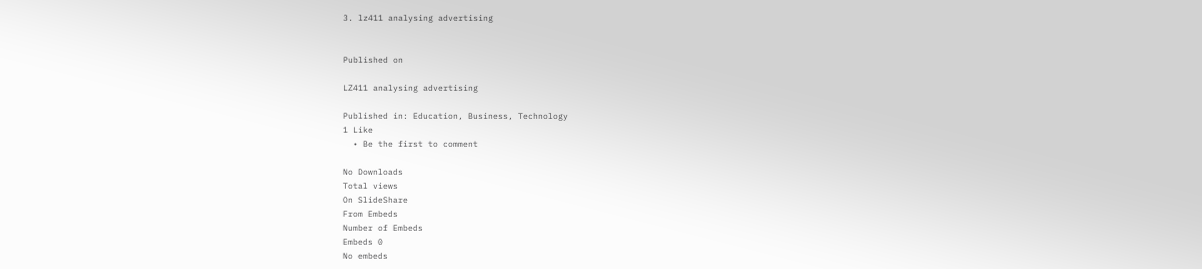3. lz411 analysing advertising


Published on

LZ411 analysing advertising

Published in: Education, Business, Technology
1 Like
  • Be the first to comment

No Downloads
Total views
On SlideShare
From Embeds
Number of Embeds
Embeds 0
No embeds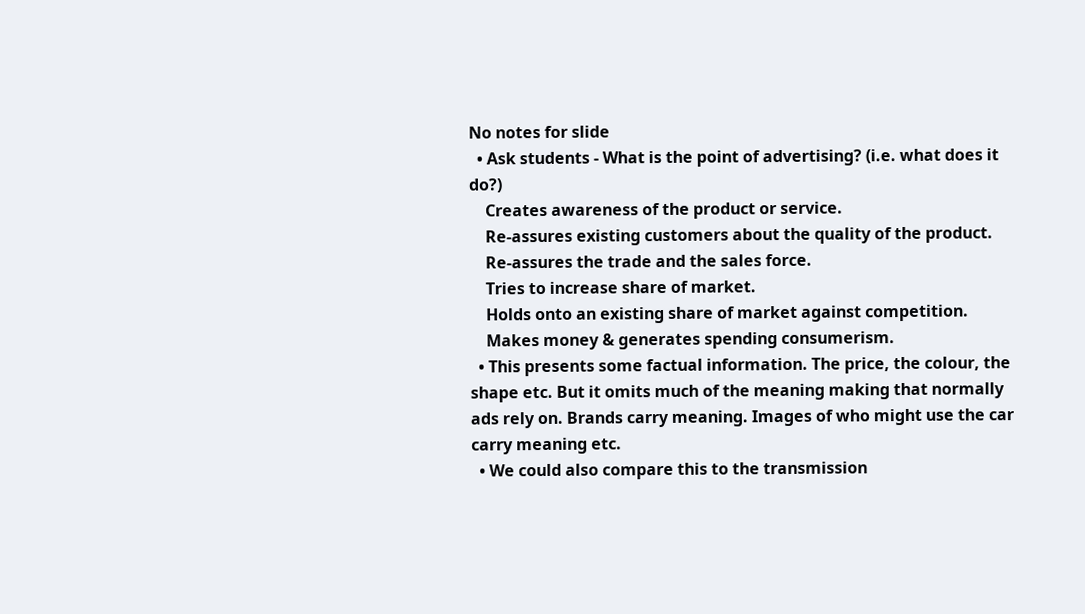No notes for slide
  • Ask students - What is the point of advertising? (i.e. what does it do?)
    Creates awareness of the product or service.
    Re-assures existing customers about the quality of the product.
    Re-assures the trade and the sales force.
    Tries to increase share of market.
    Holds onto an existing share of market against competition.
    Makes money & generates spending consumerism.
  • This presents some factual information. The price, the colour, the shape etc. But it omits much of the meaning making that normally ads rely on. Brands carry meaning. Images of who might use the car carry meaning etc.
  • We could also compare this to the transmission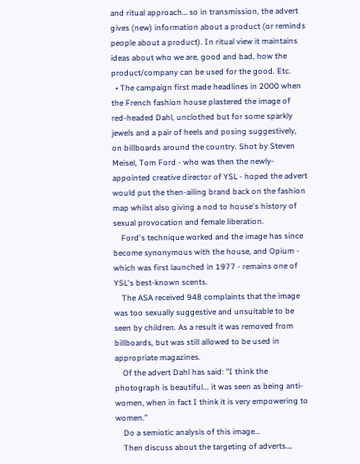and ritual approach… so in transmission, the advert gives (new) information about a product (or reminds people about a product). In ritual view it maintains ideas about who we are, good and bad, how the product/company can be used for the good. Etc.
  • The campaign first made headlines in 2000 when the French fashion house plastered the image of red-headed Dahl, unclothed but for some sparkly jewels and a pair of heels and posing suggestively, on billboards around the country. Shot by Steven Meisel, Tom Ford - who was then the newly-appointed creative director of YSL - hoped the advert would put the then-ailing brand back on the fashion map whilst also giving a nod to house's history of sexual provocation and female liberation.
    Ford's technique worked and the image has since become synonymous with the house, and Opium - which was first launched in 1977 - remains one of YSL's best-known scents.
    The ASA received 948 complaints that the image was too sexually suggestive and unsuitable to be seen by children. As a result it was removed from billboards, but was still allowed to be used in appropriate magazines.
    Of the advert Dahl has said: "I think the photograph is beautiful... it was seen as being anti-women, when in fact I think it is very empowering to women.”
    Do a semiotic analysis of this image…
    Then discuss about the targeting of adverts….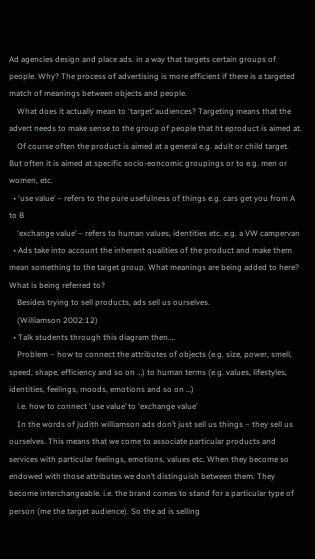Ad agencies design and place ads. in a way that targets certain groups of people. Why? The process of advertising is more efficient if there is a targeted match of meanings between objects and people.
    What does it actually mean to ‘target’ audiences? Targeting means that the advert needs to make sense to the group of people that ht eproduct is aimed at.
    Of course often the product is aimed at a general e.g. adult or child target. But often it is aimed at specific socio-eoncomic groupings or to e.g. men or women, etc.
  • ‘use value’ – refers to the pure usefulness of things e.g. cars get you from A to B
    ‘exchange value’ – refers to human values, identities etc. e.g. a VW campervan
  • Ads take into account the inherent qualities of the product and make them mean something to the target group. What meanings are being added to here? What is being referred to?
    Besides trying to sell products, ads sell us ourselves.
    (Williamson 2002:12)
  • Talk students through this diagram then….
    Problem – how to connect the attributes of objects (e.g. size, power, smell, speed, shape, efficiency and so on …) to human terms (e.g. values, lifestyles, identities, feelings, moods, emotions and so on …)
    i.e. how to connect ‘use value’ to ‘exchange value’
    In the words of judith williamson ads don’t just sell us things – they sell us ourselves. This means that we come to associate particular products and services with particular feelings, emotions, values etc. When they become so endowed with those attributes we don’t distinguish between them. They become interchangeable. i.e. the brand comes to stand for a particular type of person (me the target audience). So the ad is selling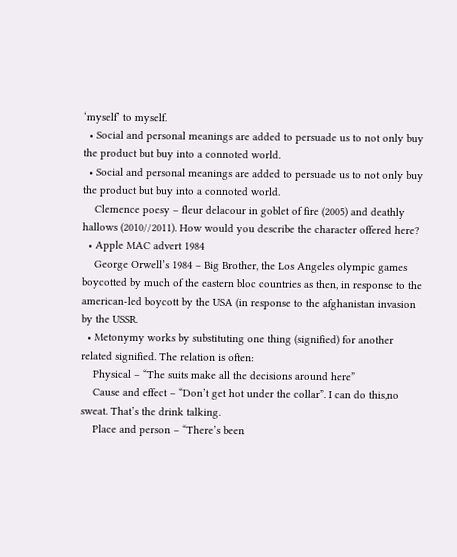‘myself’ to myself.
  • Social and personal meanings are added to persuade us to not only buy the product but buy into a connoted world.
  • Social and personal meanings are added to persuade us to not only buy the product but buy into a connoted world.
    Clemence poesy – fleur delacour in goblet of fire (2005) and deathly hallows (2010//2011). How would you describe the character offered here?
  • Apple MAC advert 1984
    George Orwell’s 1984 – Big Brother, the Los Angeles olympic games boycotted by much of the eastern bloc countries as then, in response to the american-led boycott by the USA (in response to the afghanistan invasion by the USSR.
  • Metonymy works by substituting one thing (signified) for another related signified. The relation is often:
    Physical – “The suits make all the decisions around here”
    Cause and effect – “Don’t get hot under the collar”. I can do this,no sweat. That’s the drink talking.
    Place and person – “There’s been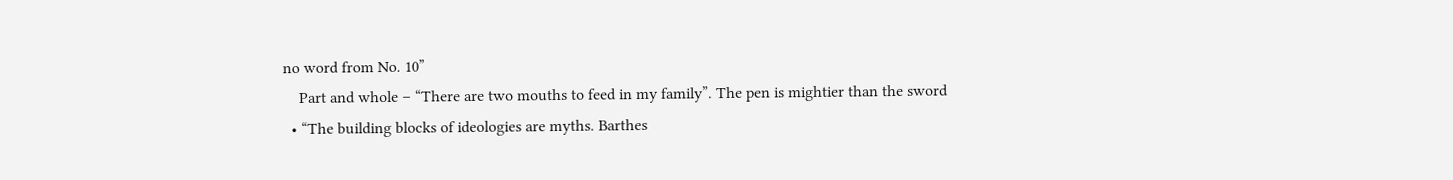no word from No. 10”
    Part and whole – “There are two mouths to feed in my family”. The pen is mightier than the sword
  • “The building blocks of ideologies are myths. Barthes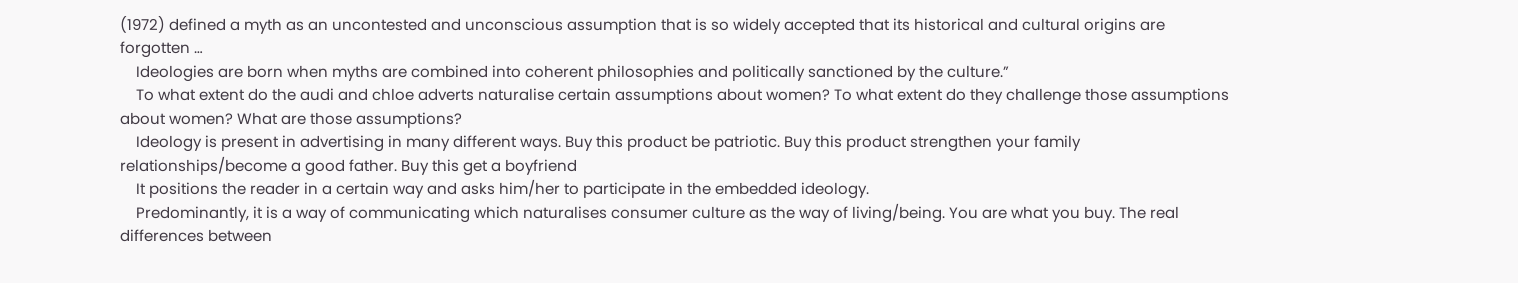(1972) defined a myth as an uncontested and unconscious assumption that is so widely accepted that its historical and cultural origins are forgotten …
    Ideologies are born when myths are combined into coherent philosophies and politically sanctioned by the culture.”
    To what extent do the audi and chloe adverts naturalise certain assumptions about women? To what extent do they challenge those assumptions about women? What are those assumptions?
    Ideology is present in advertising in many different ways. Buy this product be patriotic. Buy this product strengthen your family relationships/become a good father. Buy this get a boyfriend
    It positions the reader in a certain way and asks him/her to participate in the embedded ideology.
    Predominantly, it is a way of communicating which naturalises consumer culture as the way of living/being. You are what you buy. The real differences between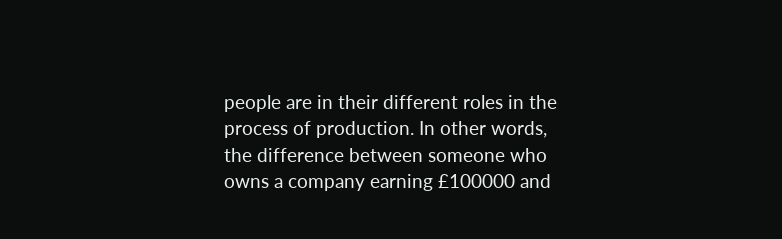people are in their different roles in the process of production. In other words, the difference between someone who owns a company earning £100000 and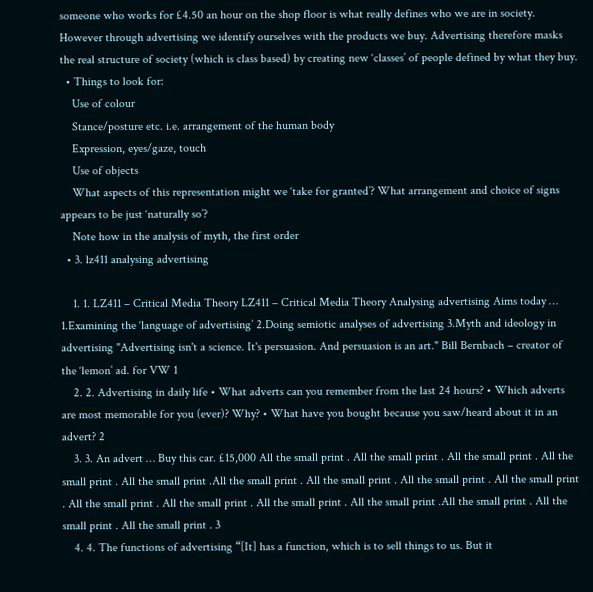someone who works for £4.50 an hour on the shop floor is what really defines who we are in society. However through advertising we identify ourselves with the products we buy. Advertising therefore masks the real structure of society (which is class based) by creating new ‘classes’ of people defined by what they buy.
  • Things to look for:
    Use of colour
    Stance/posture etc. i.e. arrangement of the human body
    Expression, eyes/gaze, touch
    Use of objects
    What aspects of this representation might we ‘take for granted’? What arrangement and choice of signs appears to be just ‘naturally so’?
    Note how in the analysis of myth, the first order
  • 3. lz411 analysing advertising

    1. 1. LZ411 – Critical Media Theory LZ411 – Critical Media Theory Analysing advertising Aims today … 1.Examining the ‘language of advertising’ 2.Doing semiotic analyses of advertising 3.Myth and ideology in advertising "Advertising isn't a science. It's persuasion. And persuasion is an art." Bill Bernbach – creator of the ‘lemon’ ad. for VW 1
    2. 2. Advertising in daily life • What adverts can you remember from the last 24 hours? • Which adverts are most memorable for you (ever)? Why? • What have you bought because you saw/heard about it in an advert? 2
    3. 3. An advert … Buy this car. £15,000 All the small print . All the small print . All the small print . All the small print . All the small print .All the small print . All the small print . All the small print . All the small print . All the small print . All the small print . All the small print . All the small print .All the small print . All the small print . All the small print . 3
    4. 4. The functions of advertising “[It] has a function, which is to sell things to us. But it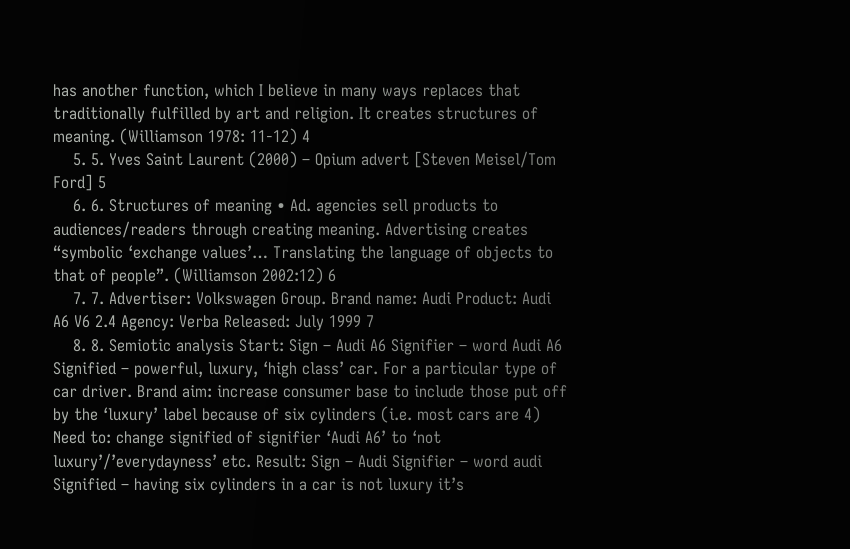has another function, which I believe in many ways replaces that traditionally fulfilled by art and religion. It creates structures of meaning. (Williamson 1978: 11-12) 4
    5. 5. Yves Saint Laurent (2000) – Opium advert [Steven Meisel/Tom Ford] 5
    6. 6. Structures of meaning • Ad. agencies sell products to audiences/readers through creating meaning. Advertising creates “symbolic ‘exchange values’… Translating the language of objects to that of people”. (Williamson 2002:12) 6
    7. 7. Advertiser: Volkswagen Group. Brand name: Audi Product: Audi A6 V6 2.4 Agency: Verba Released: July 1999 7
    8. 8. Semiotic analysis Start: Sign – Audi A6 Signifier – word Audi A6 Signified – powerful, luxury, ‘high class’ car. For a particular type of car driver. Brand aim: increase consumer base to include those put off by the ‘luxury’ label because of six cylinders (i.e. most cars are 4) Need to: change signified of signifier ‘Audi A6’ to ‘not luxury’/’everydayness’ etc. Result: Sign – Audi Signifier – word audi Signified – having six cylinders in a car is not luxury it’s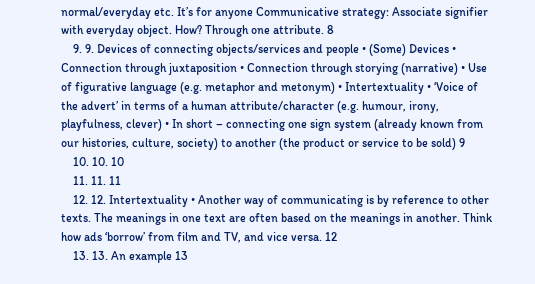normal/everyday etc. It’s for anyone Communicative strategy: Associate signifier with everyday object. How? Through one attribute. 8
    9. 9. Devices of connecting objects/services and people • (Some) Devices • Connection through juxtaposition • Connection through storying (narrative) • Use of figurative language (e.g. metaphor and metonym) • Intertextuality • ‘Voice of the advert’ in terms of a human attribute/character (e.g. humour, irony, playfulness, clever) • In short – connecting one sign system (already known from our histories, culture, society) to another (the product or service to be sold) 9
    10. 10. 10
    11. 11. 11
    12. 12. Intertextuality • Another way of communicating is by reference to other texts. The meanings in one text are often based on the meanings in another. Think how ads ‘borrow’ from film and TV, and vice versa. 12
    13. 13. An example 13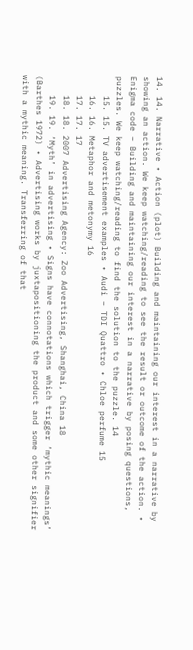14. 14. Narrative • Action (plot) Building and maintaining our interest in a narrative by showing an action. We keep watching/reading to see the result or outcome of the action. • Enigma code – Building and maintaining our interest in a narrative by posing questions, puzzles. We keep watching/reading to find the solution to the puzzle. 14
    15. 15. TV advertisement examples • Audi – TDI Quattro • Chloe perfume 15
    16. 16. Metaphor and metonymy 16
    17. 17. 17
    18. 18. 2007 Advertising Agency: Zoo Advertising, Shanghai, China 18
    19. 19. ‘Myth’ in advertising • Signs have connotations which trigger ‘mythic meanings’ (Barthes 1972) • Advertising works by juxtapositioning the product and some other signifier with a mythic meaning. Transferring of that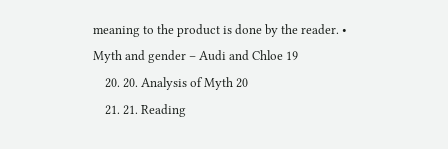meaning to the product is done by the reader. • Myth and gender – Audi and Chloe 19
    20. 20. Analysis of Myth 20
    21. 21. Reading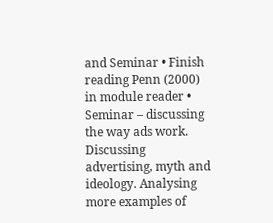and Seminar • Finish reading Penn (2000) in module reader • Seminar – discussing the way ads work. Discussing advertising, myth and ideology. Analysing more examples of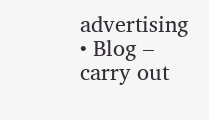advertising • Blog – carry out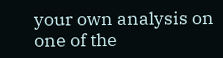your own analysis on one of the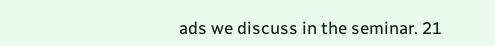ads we discuss in the seminar. 21